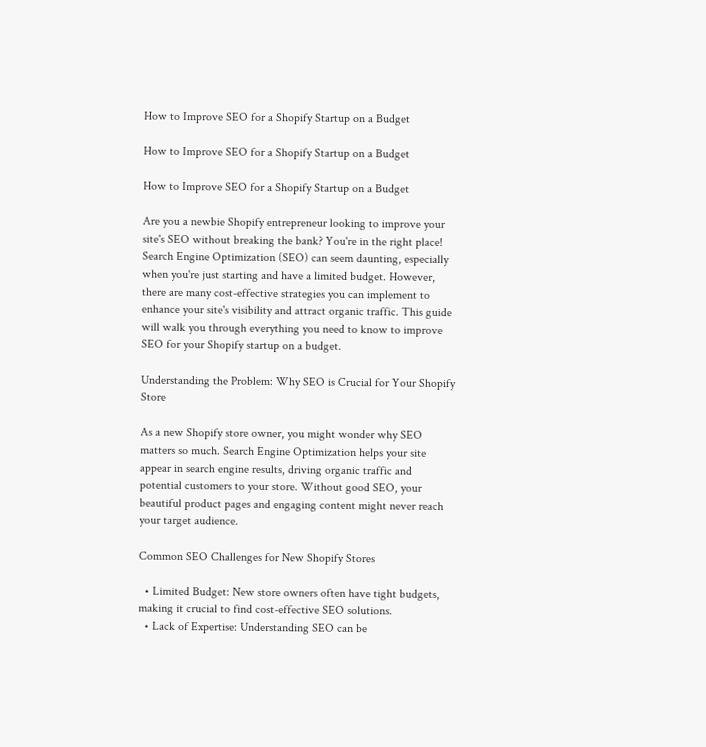How to Improve SEO for a Shopify Startup on a Budget

How to Improve SEO for a Shopify Startup on a Budget

How to Improve SEO for a Shopify Startup on a Budget

Are you a newbie Shopify entrepreneur looking to improve your site's SEO without breaking the bank? You're in the right place! Search Engine Optimization (SEO) can seem daunting, especially when you're just starting and have a limited budget. However, there are many cost-effective strategies you can implement to enhance your site's visibility and attract organic traffic. This guide will walk you through everything you need to know to improve SEO for your Shopify startup on a budget.

Understanding the Problem: Why SEO is Crucial for Your Shopify Store

As a new Shopify store owner, you might wonder why SEO matters so much. Search Engine Optimization helps your site appear in search engine results, driving organic traffic and potential customers to your store. Without good SEO, your beautiful product pages and engaging content might never reach your target audience.

Common SEO Challenges for New Shopify Stores

  • Limited Budget: New store owners often have tight budgets, making it crucial to find cost-effective SEO solutions.
  • Lack of Expertise: Understanding SEO can be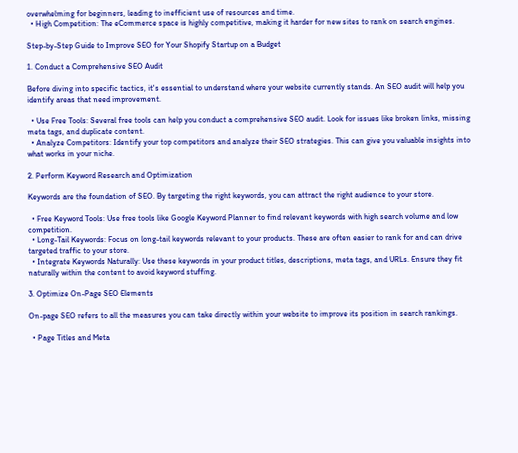overwhelming for beginners, leading to inefficient use of resources and time.
  • High Competition: The eCommerce space is highly competitive, making it harder for new sites to rank on search engines.

Step-by-Step Guide to Improve SEO for Your Shopify Startup on a Budget

1. Conduct a Comprehensive SEO Audit

Before diving into specific tactics, it's essential to understand where your website currently stands. An SEO audit will help you identify areas that need improvement.

  • Use Free Tools: Several free tools can help you conduct a comprehensive SEO audit. Look for issues like broken links, missing meta tags, and duplicate content.
  • Analyze Competitors: Identify your top competitors and analyze their SEO strategies. This can give you valuable insights into what works in your niche.

2. Perform Keyword Research and Optimization

Keywords are the foundation of SEO. By targeting the right keywords, you can attract the right audience to your store.

  • Free Keyword Tools: Use free tools like Google Keyword Planner to find relevant keywords with high search volume and low competition.
  • Long-Tail Keywords: Focus on long-tail keywords relevant to your products. These are often easier to rank for and can drive targeted traffic to your store.
  • Integrate Keywords Naturally: Use these keywords in your product titles, descriptions, meta tags, and URLs. Ensure they fit naturally within the content to avoid keyword stuffing.

3. Optimize On-Page SEO Elements

On-page SEO refers to all the measures you can take directly within your website to improve its position in search rankings.

  • Page Titles and Meta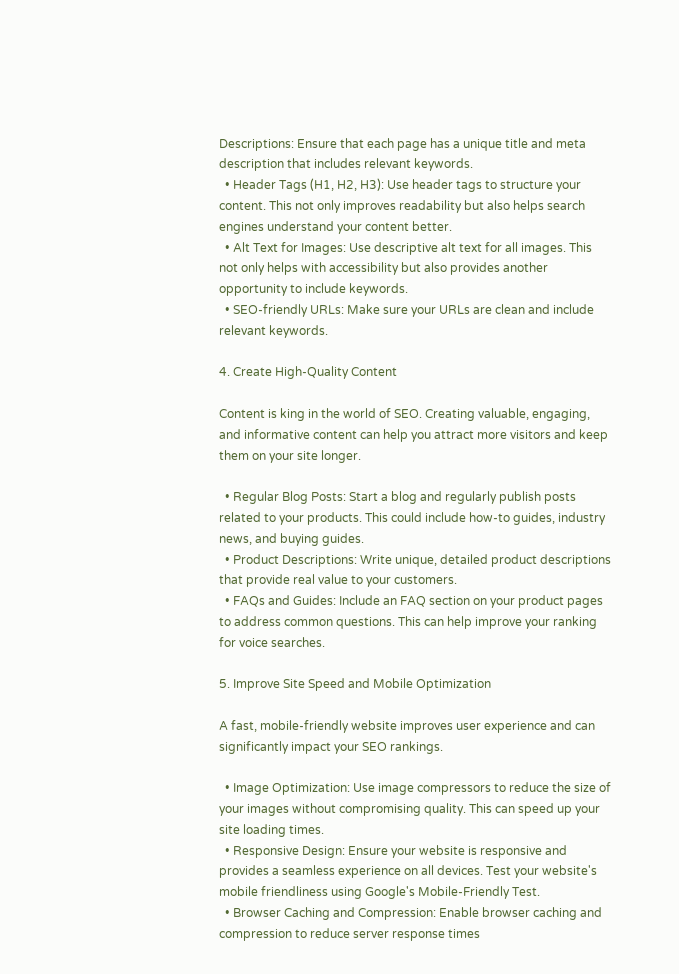Descriptions: Ensure that each page has a unique title and meta description that includes relevant keywords.
  • Header Tags (H1, H2, H3): Use header tags to structure your content. This not only improves readability but also helps search engines understand your content better.
  • Alt Text for Images: Use descriptive alt text for all images. This not only helps with accessibility but also provides another opportunity to include keywords.
  • SEO-friendly URLs: Make sure your URLs are clean and include relevant keywords.

4. Create High-Quality Content

Content is king in the world of SEO. Creating valuable, engaging, and informative content can help you attract more visitors and keep them on your site longer.

  • Regular Blog Posts: Start a blog and regularly publish posts related to your products. This could include how-to guides, industry news, and buying guides.
  • Product Descriptions: Write unique, detailed product descriptions that provide real value to your customers.
  • FAQs and Guides: Include an FAQ section on your product pages to address common questions. This can help improve your ranking for voice searches.

5. Improve Site Speed and Mobile Optimization

A fast, mobile-friendly website improves user experience and can significantly impact your SEO rankings.

  • Image Optimization: Use image compressors to reduce the size of your images without compromising quality. This can speed up your site loading times.
  • Responsive Design: Ensure your website is responsive and provides a seamless experience on all devices. Test your website's mobile friendliness using Google's Mobile-Friendly Test.
  • Browser Caching and Compression: Enable browser caching and compression to reduce server response times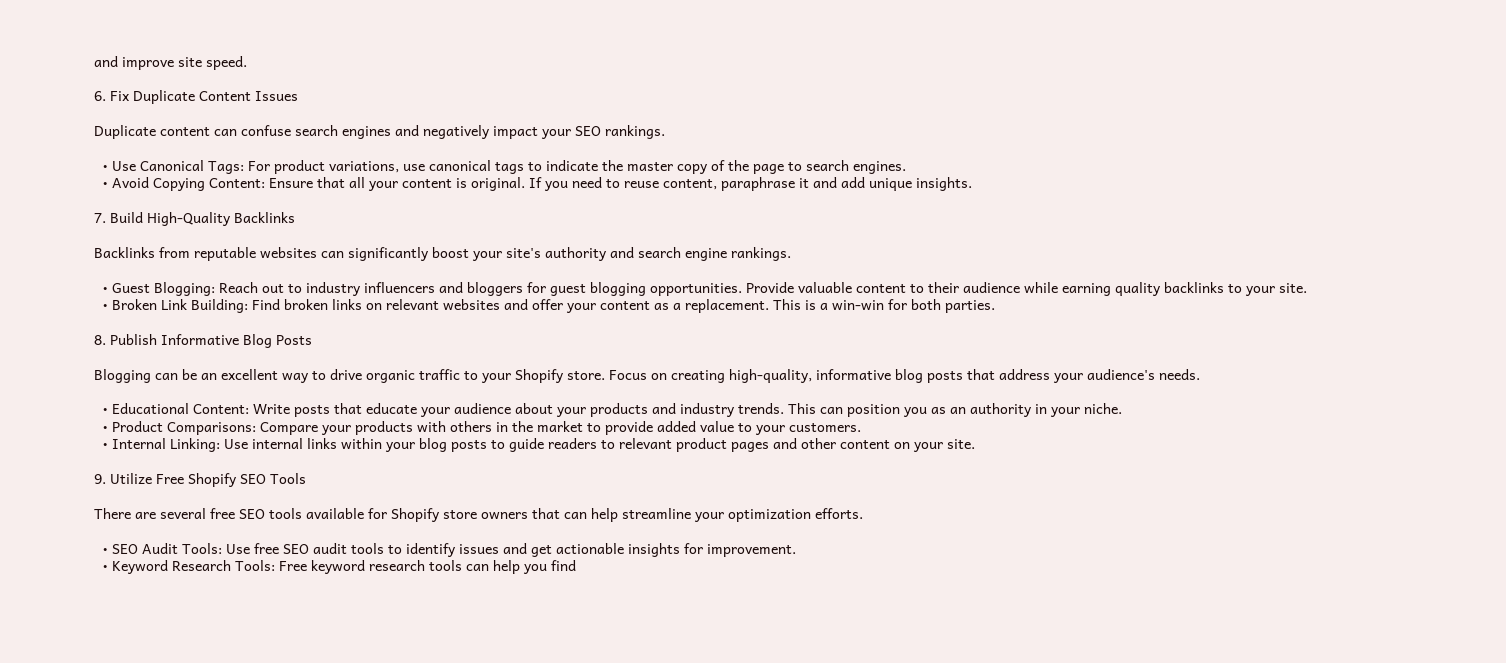and improve site speed.

6. Fix Duplicate Content Issues

Duplicate content can confuse search engines and negatively impact your SEO rankings.

  • Use Canonical Tags: For product variations, use canonical tags to indicate the master copy of the page to search engines.
  • Avoid Copying Content: Ensure that all your content is original. If you need to reuse content, paraphrase it and add unique insights.

7. Build High-Quality Backlinks

Backlinks from reputable websites can significantly boost your site's authority and search engine rankings.

  • Guest Blogging: Reach out to industry influencers and bloggers for guest blogging opportunities. Provide valuable content to their audience while earning quality backlinks to your site.
  • Broken Link Building: Find broken links on relevant websites and offer your content as a replacement. This is a win-win for both parties.

8. Publish Informative Blog Posts

Blogging can be an excellent way to drive organic traffic to your Shopify store. Focus on creating high-quality, informative blog posts that address your audience's needs.

  • Educational Content: Write posts that educate your audience about your products and industry trends. This can position you as an authority in your niche.
  • Product Comparisons: Compare your products with others in the market to provide added value to your customers.
  • Internal Linking: Use internal links within your blog posts to guide readers to relevant product pages and other content on your site.

9. Utilize Free Shopify SEO Tools

There are several free SEO tools available for Shopify store owners that can help streamline your optimization efforts.

  • SEO Audit Tools: Use free SEO audit tools to identify issues and get actionable insights for improvement.
  • Keyword Research Tools: Free keyword research tools can help you find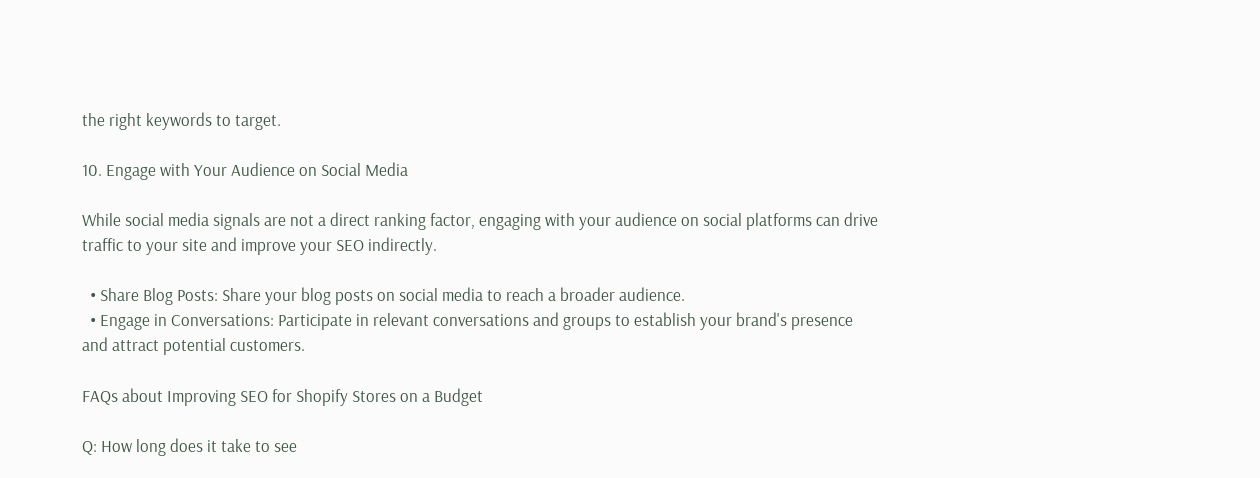the right keywords to target.

10. Engage with Your Audience on Social Media

While social media signals are not a direct ranking factor, engaging with your audience on social platforms can drive traffic to your site and improve your SEO indirectly.

  • Share Blog Posts: Share your blog posts on social media to reach a broader audience.
  • Engage in Conversations: Participate in relevant conversations and groups to establish your brand's presence and attract potential customers.

FAQs about Improving SEO for Shopify Stores on a Budget

Q: How long does it take to see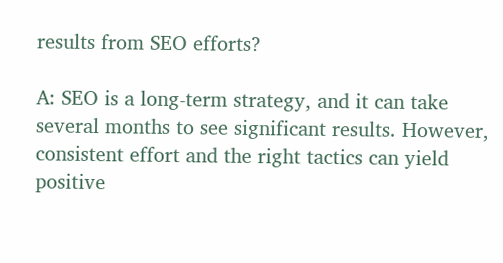results from SEO efforts?

A: SEO is a long-term strategy, and it can take several months to see significant results. However, consistent effort and the right tactics can yield positive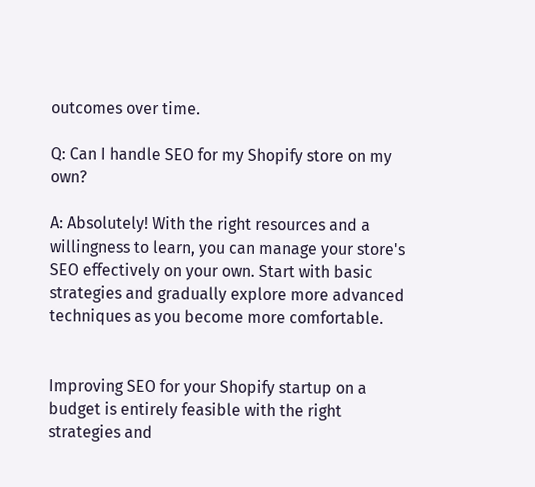outcomes over time.

Q: Can I handle SEO for my Shopify store on my own?

A: Absolutely! With the right resources and a willingness to learn, you can manage your store's SEO effectively on your own. Start with basic strategies and gradually explore more advanced techniques as you become more comfortable.


Improving SEO for your Shopify startup on a budget is entirely feasible with the right strategies and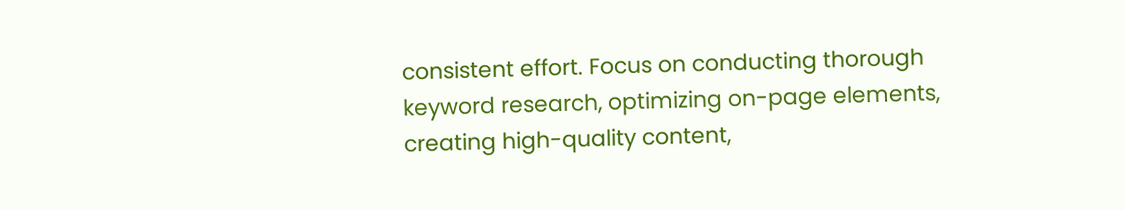consistent effort. Focus on conducting thorough keyword research, optimizing on-page elements, creating high-quality content,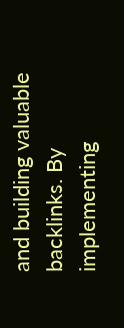and building valuable backlinks. By implementing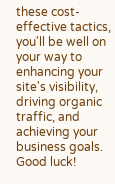these cost-effective tactics, you'll be well on your way to enhancing your site's visibility, driving organic traffic, and achieving your business goals. Good luck!